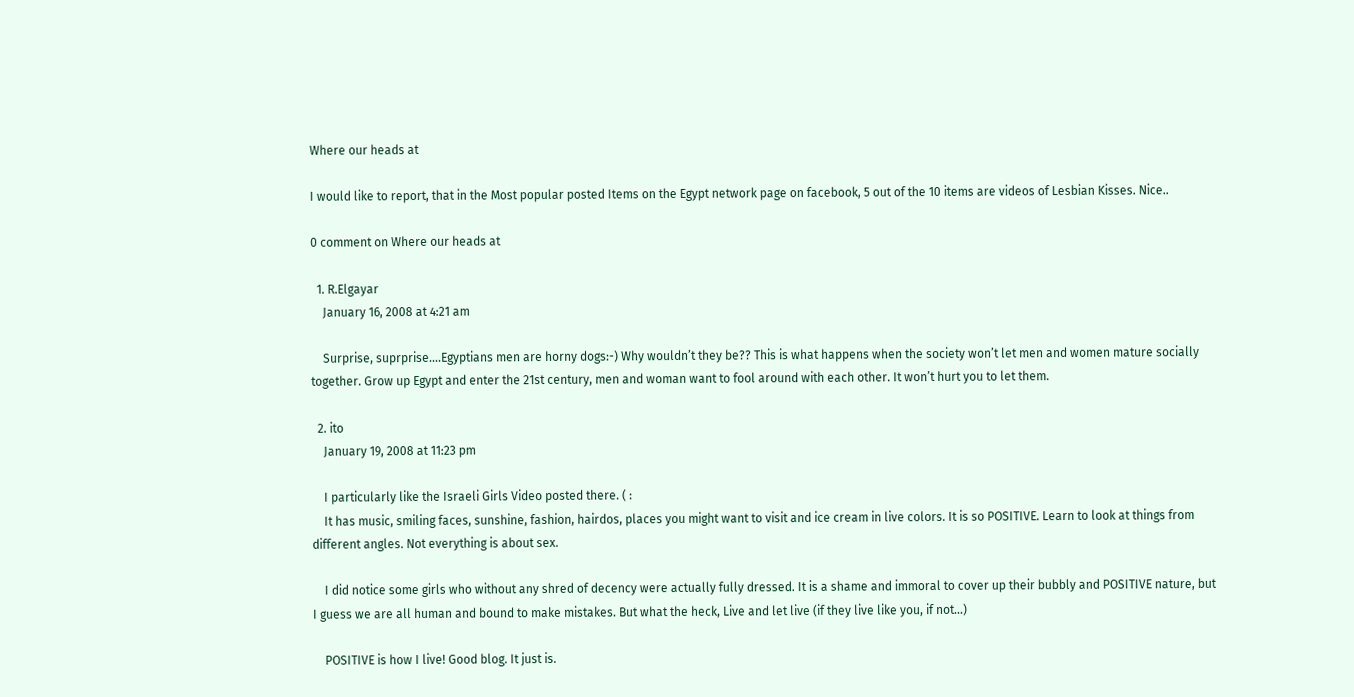Where our heads at

I would like to report, that in the Most popular posted Items on the Egypt network page on facebook, 5 out of the 10 items are videos of Lesbian Kisses. Nice..

0 comment on Where our heads at

  1. R.Elgayar
    January 16, 2008 at 4:21 am

    Surprise, suprprise….Egyptians men are horny dogs:-) Why wouldn’t they be?? This is what happens when the society won’t let men and women mature socially together. Grow up Egypt and enter the 21st century, men and woman want to fool around with each other. It won’t hurt you to let them.

  2. ito
    January 19, 2008 at 11:23 pm

    I particularly like the Israeli Girls Video posted there. ( :
    It has music, smiling faces, sunshine, fashion, hairdos, places you might want to visit and ice cream in live colors. It is so POSITIVE. Learn to look at things from different angles. Not everything is about sex.

    I did notice some girls who without any shred of decency were actually fully dressed. It is a shame and immoral to cover up their bubbly and POSITIVE nature, but I guess we are all human and bound to make mistakes. But what the heck, Live and let live (if they live like you, if not…)

    POSITIVE is how I live! Good blog. It just is.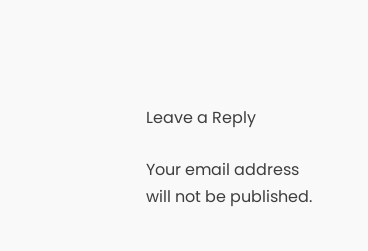Leave a Reply

Your email address will not be published.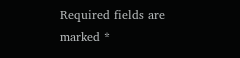Required fields are marked *